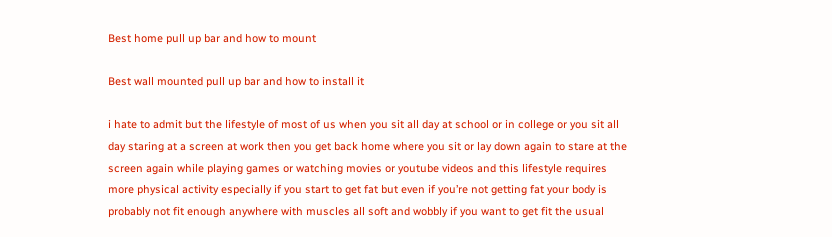Best home pull up bar and how to mount

Best wall mounted pull up bar and how to install it

i hate to admit but the lifestyle of most of us when you sit all day at school or in college or you sit all day staring at a screen at work then you get back home where you sit or lay down again to stare at the screen again while playing games or watching movies or youtube videos and this lifestyle requires more physical activity especially if you start to get fat but even if you’re not getting fat your body is probably not fit enough anywhere with muscles all soft and wobbly if you want to get fit the usual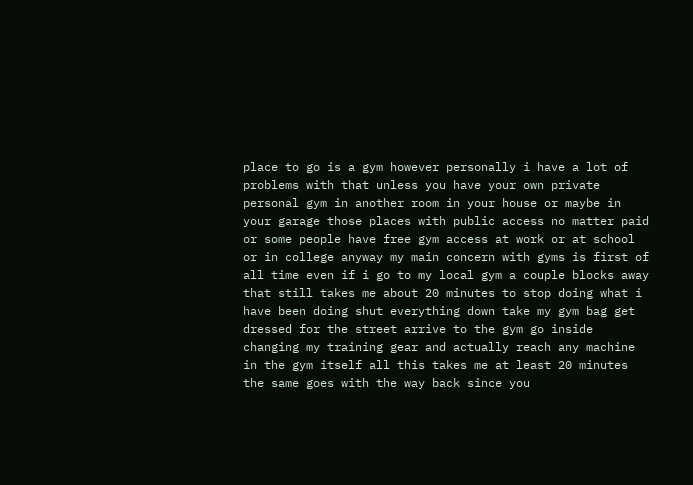place to go is a gym however personally i have a lot of problems with that unless you have your own private personal gym in another room in your house or maybe in your garage those places with public access no matter paid or some people have free gym access at work or at school or in college anyway my main concern with gyms is first of all time even if i go to my local gym a couple blocks away that still takes me about 20 minutes to stop doing what i have been doing shut everything down take my gym bag get dressed for the street arrive to the gym go inside changing my training gear and actually reach any machine in the gym itself all this takes me at least 20 minutes the same goes with the way back since you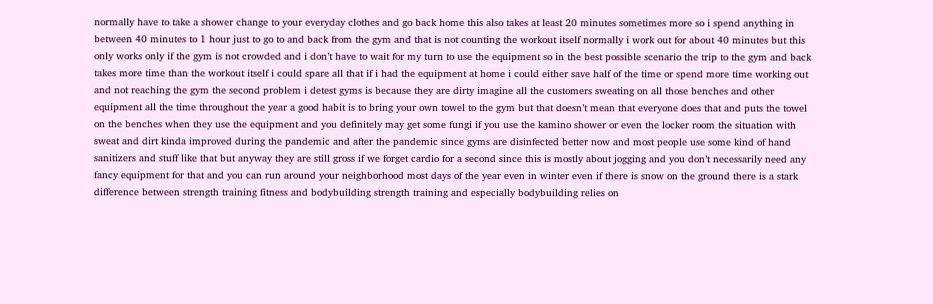normally have to take a shower change to your everyday clothes and go back home this also takes at least 20 minutes sometimes more so i spend anything in between 40 minutes to 1 hour just to go to and back from the gym and that is not counting the workout itself normally i work out for about 40 minutes but this only works only if the gym is not crowded and i don’t have to wait for my turn to use the equipment so in the best possible scenario the trip to the gym and back takes more time than the workout itself i could spare all that if i had the equipment at home i could either save half of the time or spend more time working out and not reaching the gym the second problem i detest gyms is because they are dirty imagine all the customers sweating on all those benches and other equipment all the time throughout the year a good habit is to bring your own towel to the gym but that doesn’t mean that everyone does that and puts the towel on the benches when they use the equipment and you definitely may get some fungi if you use the kamino shower or even the locker room the situation with sweat and dirt kinda improved during the pandemic and after the pandemic since gyms are disinfected better now and most people use some kind of hand sanitizers and stuff like that but anyway they are still gross if we forget cardio for a second since this is mostly about jogging and you don’t necessarily need any fancy equipment for that and you can run around your neighborhood most days of the year even in winter even if there is snow on the ground there is a stark difference between strength training fitness and bodybuilding strength training and especially bodybuilding relies on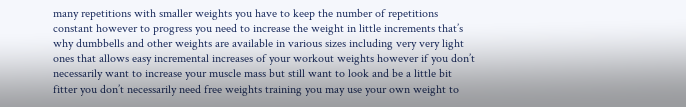many repetitions with smaller weights you have to keep the number of repetitions constant however to progress you need to increase the weight in little increments that’s why dumbbells and other weights are available in various sizes including very very light ones that allows easy incremental increases of your workout weights however if you don’t necessarily want to increase your muscle mass but still want to look and be a little bit fitter you don’t necessarily need free weights training you may use your own weight to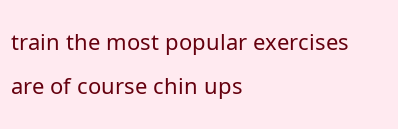train the most popular exercises are of course chin ups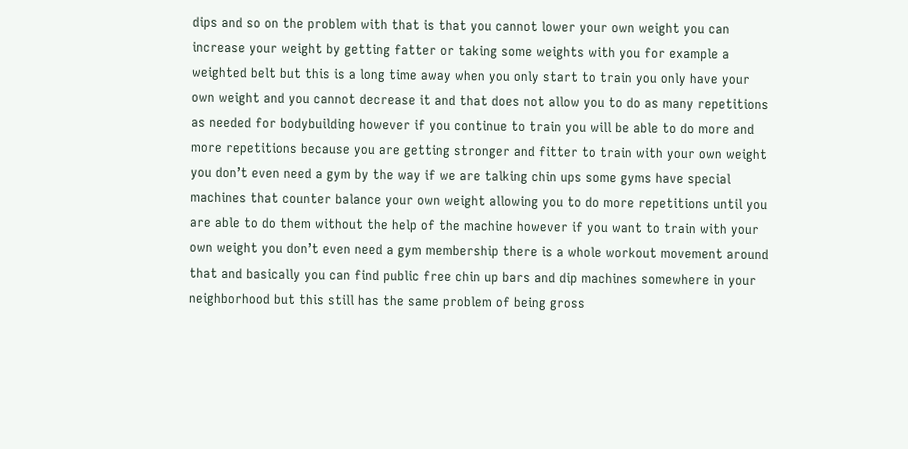dips and so on the problem with that is that you cannot lower your own weight you can increase your weight by getting fatter or taking some weights with you for example a weighted belt but this is a long time away when you only start to train you only have your own weight and you cannot decrease it and that does not allow you to do as many repetitions as needed for bodybuilding however if you continue to train you will be able to do more and more repetitions because you are getting stronger and fitter to train with your own weight you don’t even need a gym by the way if we are talking chin ups some gyms have special machines that counter balance your own weight allowing you to do more repetitions until you are able to do them without the help of the machine however if you want to train with your own weight you don’t even need a gym membership there is a whole workout movement around that and basically you can find public free chin up bars and dip machines somewhere in your neighborhood but this still has the same problem of being gross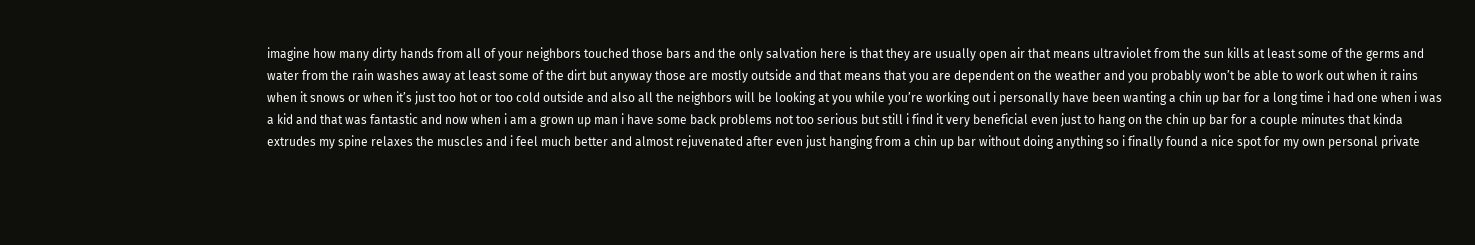imagine how many dirty hands from all of your neighbors touched those bars and the only salvation here is that they are usually open air that means ultraviolet from the sun kills at least some of the germs and water from the rain washes away at least some of the dirt but anyway those are mostly outside and that means that you are dependent on the weather and you probably won’t be able to work out when it rains when it snows or when it’s just too hot or too cold outside and also all the neighbors will be looking at you while you’re working out i personally have been wanting a chin up bar for a long time i had one when i was a kid and that was fantastic and now when i am a grown up man i have some back problems not too serious but still i find it very beneficial even just to hang on the chin up bar for a couple minutes that kinda extrudes my spine relaxes the muscles and i feel much better and almost rejuvenated after even just hanging from a chin up bar without doing anything so i finally found a nice spot for my own personal private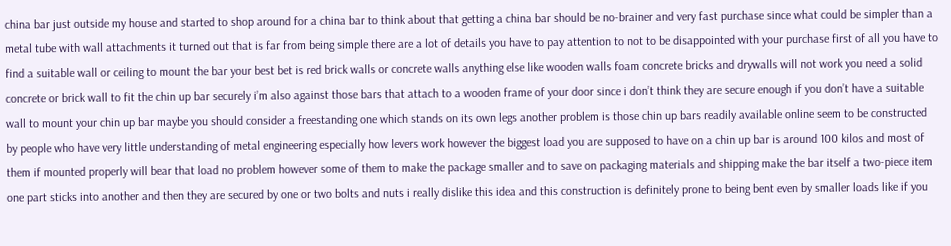china bar just outside my house and started to shop around for a china bar to think about that getting a china bar should be no-brainer and very fast purchase since what could be simpler than a metal tube with wall attachments it turned out that is far from being simple there are a lot of details you have to pay attention to not to be disappointed with your purchase first of all you have to find a suitable wall or ceiling to mount the bar your best bet is red brick walls or concrete walls anything else like wooden walls foam concrete bricks and drywalls will not work you need a solid concrete or brick wall to fit the chin up bar securely i’m also against those bars that attach to a wooden frame of your door since i don’t think they are secure enough if you don’t have a suitable wall to mount your chin up bar maybe you should consider a freestanding one which stands on its own legs another problem is those chin up bars readily available online seem to be constructed by people who have very little understanding of metal engineering especially how levers work however the biggest load you are supposed to have on a chin up bar is around 100 kilos and most of them if mounted properly will bear that load no problem however some of them to make the package smaller and to save on packaging materials and shipping make the bar itself a two-piece item one part sticks into another and then they are secured by one or two bolts and nuts i really dislike this idea and this construction is definitely prone to being bent even by smaller loads like if you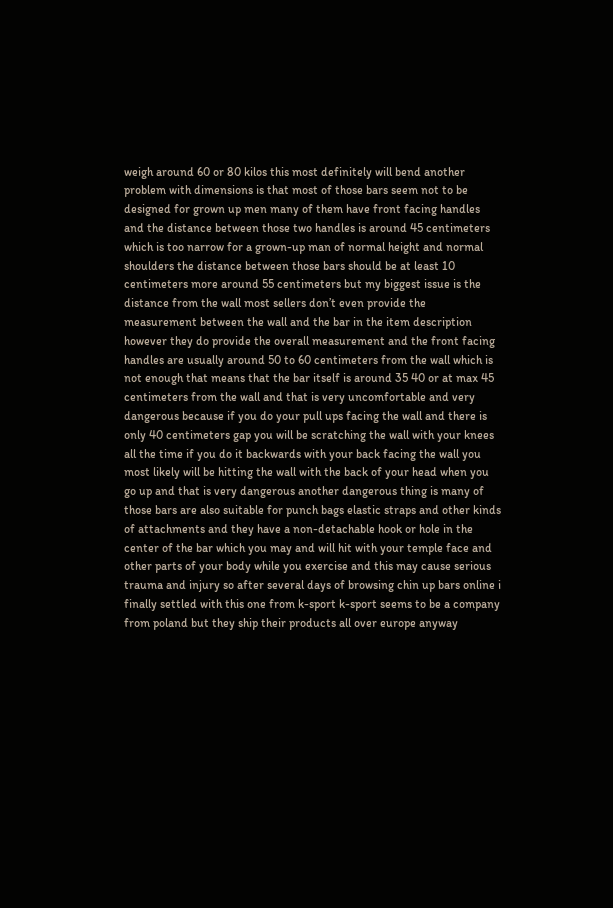weigh around 60 or 80 kilos this most definitely will bend another problem with dimensions is that most of those bars seem not to be designed for grown up men many of them have front facing handles and the distance between those two handles is around 45 centimeters which is too narrow for a grown-up man of normal height and normal shoulders the distance between those bars should be at least 10 centimeters more around 55 centimeters but my biggest issue is the distance from the wall most sellers don’t even provide the measurement between the wall and the bar in the item description however they do provide the overall measurement and the front facing handles are usually around 50 to 60 centimeters from the wall which is not enough that means that the bar itself is around 35 40 or at max 45 centimeters from the wall and that is very uncomfortable and very dangerous because if you do your pull ups facing the wall and there is only 40 centimeters gap you will be scratching the wall with your knees all the time if you do it backwards with your back facing the wall you most likely will be hitting the wall with the back of your head when you go up and that is very dangerous another dangerous thing is many of those bars are also suitable for punch bags elastic straps and other kinds of attachments and they have a non-detachable hook or hole in the center of the bar which you may and will hit with your temple face and other parts of your body while you exercise and this may cause serious trauma and injury so after several days of browsing chin up bars online i finally settled with this one from k-sport k-sport seems to be a company from poland but they ship their products all over europe anyway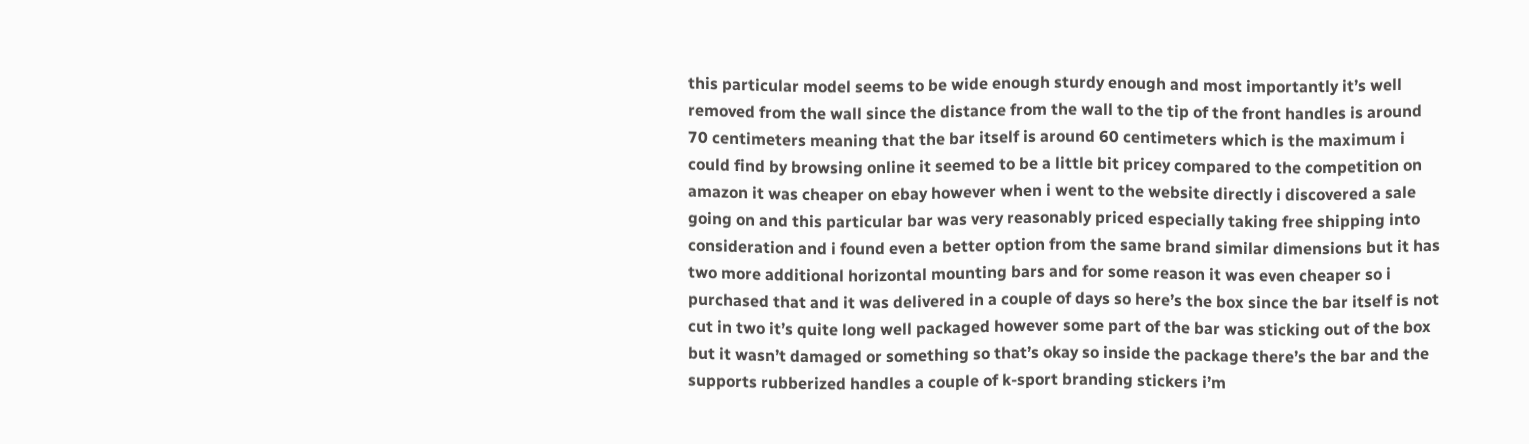this particular model seems to be wide enough sturdy enough and most importantly it’s well removed from the wall since the distance from the wall to the tip of the front handles is around 70 centimeters meaning that the bar itself is around 60 centimeters which is the maximum i could find by browsing online it seemed to be a little bit pricey compared to the competition on amazon it was cheaper on ebay however when i went to the website directly i discovered a sale going on and this particular bar was very reasonably priced especially taking free shipping into consideration and i found even a better option from the same brand similar dimensions but it has two more additional horizontal mounting bars and for some reason it was even cheaper so i purchased that and it was delivered in a couple of days so here’s the box since the bar itself is not cut in two it’s quite long well packaged however some part of the bar was sticking out of the box but it wasn’t damaged or something so that’s okay so inside the package there’s the bar and the supports rubberized handles a couple of k-sport branding stickers i’m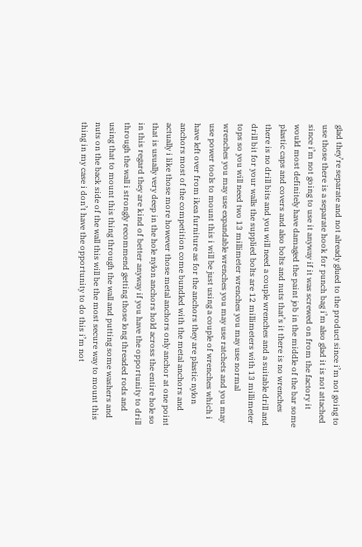glad they’re separate and not already glued to the product since i’m not going to use those there is a separate hook for punch bag i’m also glad it is not attached since i’m not going to use it anyway if it was screwed on from the factory it would most definitely have damaged the paint job in the middle of the bar some plastic caps and covers and also bolts and nuts that’s it there is no wrenches there is no drill bits and you will need a couple wrenches and a suitable drill and drill bit for your walls the supplied bolts are 12 millimeters with 13 millimeter tops so you will need two 13 millimeter wrenches you may use normal wrenches you may use expandable wrenches you may use ratchets and you may use power tools to mount this i will be just using a couple of wrenches which i have left over from ikea furniture as for the anchors they are plastic nylon anchors most of the competition come bundled with the metal anchors and actually i like those more however those metal anchors only anchor at one point that is usually very deep in the hole nylon anchors hold across the entire hole so in this regard they are kind of better anyway if you have the opportunity to drill through the wall i strongly recommend getting those long threaded rods and using that to mount this thing through the wall and putting some washers and nuts on the back side of the wall this will be the most secure way to mount this thing in my case i don’t have the opportunity to do this i’m not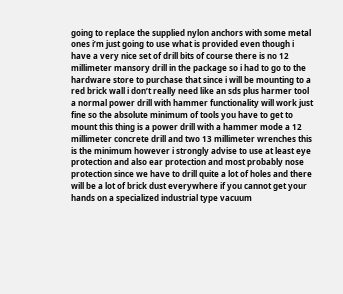going to replace the supplied nylon anchors with some metal ones i’m just going to use what is provided even though i have a very nice set of drill bits of course there is no 12 millimeter mansory drill in the package so i had to go to the hardware store to purchase that since i will be mounting to a red brick wall i don’t really need like an sds plus harmer tool a normal power drill with hammer functionality will work just fine so the absolute minimum of tools you have to get to mount this thing is a power drill with a hammer mode a 12 millimeter concrete drill and two 13 millimeter wrenches this is the minimum however i strongly advise to use at least eye protection and also ear protection and most probably nose protection since we have to drill quite a lot of holes and there will be a lot of brick dust everywhere if you cannot get your hands on a specialized industrial type vacuum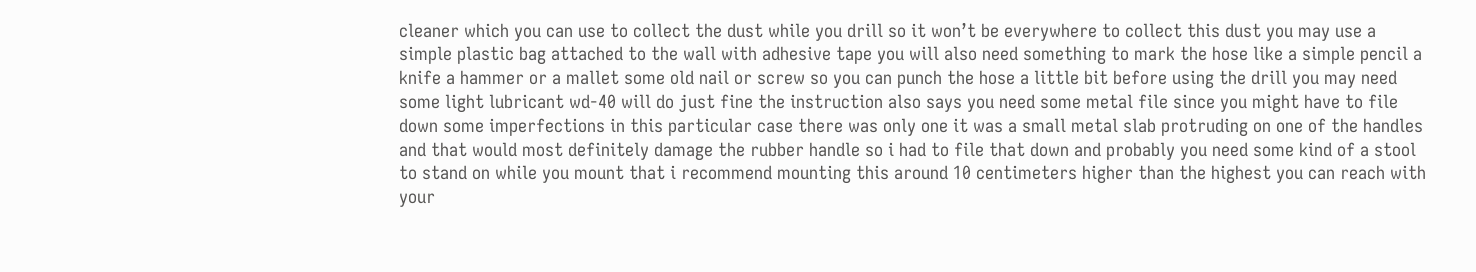cleaner which you can use to collect the dust while you drill so it won’t be everywhere to collect this dust you may use a simple plastic bag attached to the wall with adhesive tape you will also need something to mark the hose like a simple pencil a knife a hammer or a mallet some old nail or screw so you can punch the hose a little bit before using the drill you may need some light lubricant wd-40 will do just fine the instruction also says you need some metal file since you might have to file down some imperfections in this particular case there was only one it was a small metal slab protruding on one of the handles and that would most definitely damage the rubber handle so i had to file that down and probably you need some kind of a stool to stand on while you mount that i recommend mounting this around 10 centimeters higher than the highest you can reach with your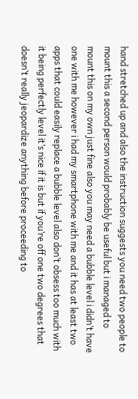hand stretched up and also the instruction suggests you need two people to mount this a second person would probably be useful but i managed to mount this on my own just fine also you may need a bubble level i didn’t have one with me however i had my smartphone with me and it has at least two apps that could easily replace a bubble level also don’t obsess too much with it being perfectly level it’s nice if it is but if you’re off one two degrees that doesn’t really jeopardize anything before proceeding to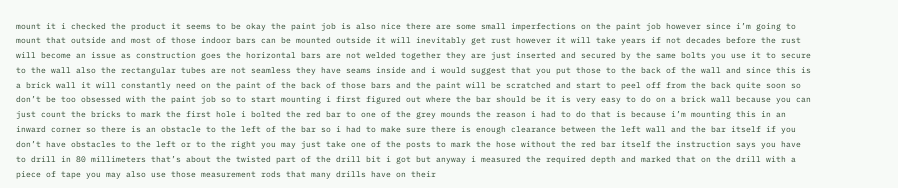mount it i checked the product it seems to be okay the paint job is also nice there are some small imperfections on the paint job however since i’m going to mount that outside and most of those indoor bars can be mounted outside it will inevitably get rust however it will take years if not decades before the rust will become an issue as construction goes the horizontal bars are not welded together they are just inserted and secured by the same bolts you use it to secure to the wall also the rectangular tubes are not seamless they have seams inside and i would suggest that you put those to the back of the wall and since this is a brick wall it will constantly need on the paint of the back of those bars and the paint will be scratched and start to peel off from the back quite soon so don’t be too obsessed with the paint job so to start mounting i first figured out where the bar should be it is very easy to do on a brick wall because you can just count the bricks to mark the first hole i bolted the red bar to one of the grey mounds the reason i had to do that is because i’m mounting this in an inward corner so there is an obstacle to the left of the bar so i had to make sure there is enough clearance between the left wall and the bar itself if you don’t have obstacles to the left or to the right you may just take one of the posts to mark the hose without the red bar itself the instruction says you have to drill in 80 millimeters that’s about the twisted part of the drill bit i got but anyway i measured the required depth and marked that on the drill with a piece of tape you may also use those measurement rods that many drills have on their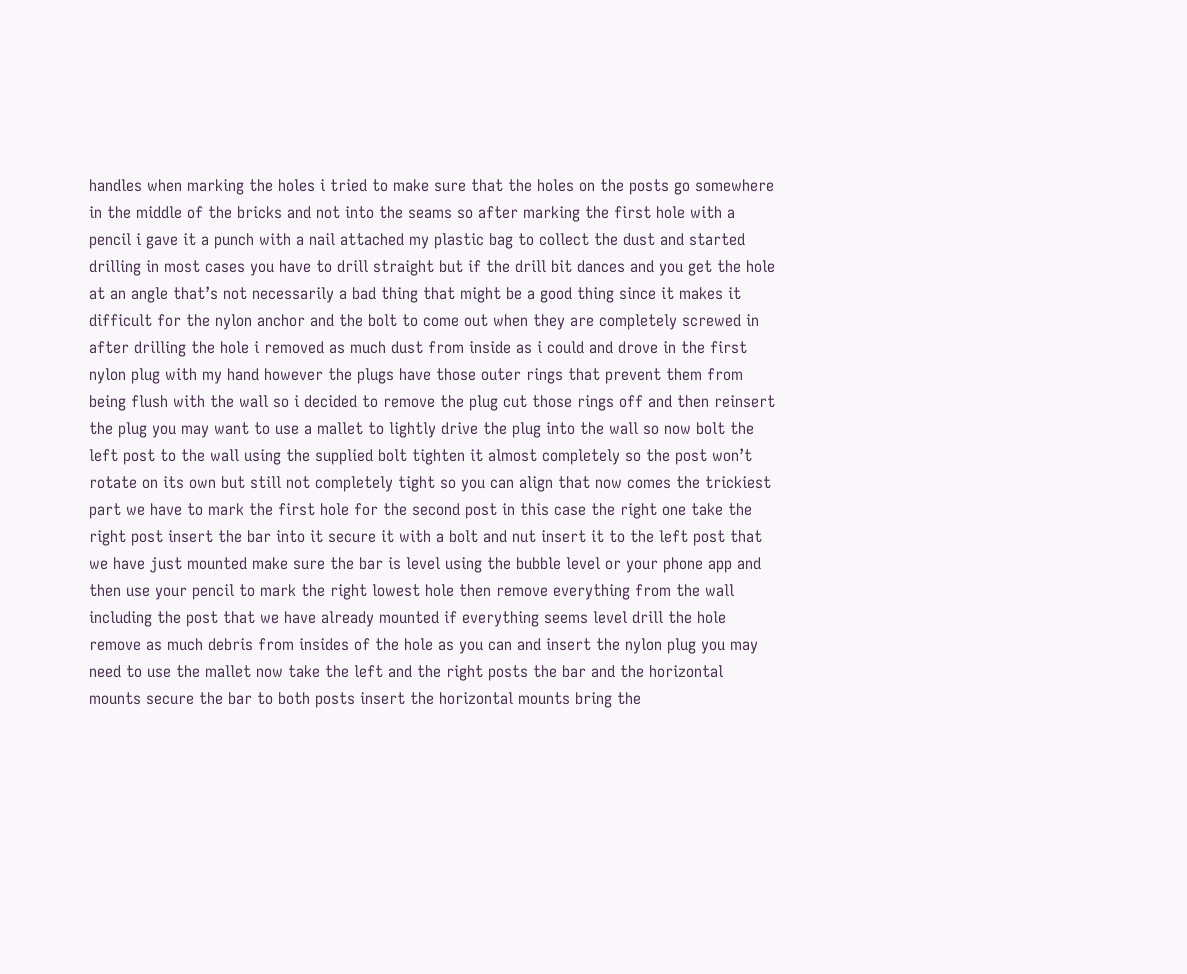handles when marking the holes i tried to make sure that the holes on the posts go somewhere in the middle of the bricks and not into the seams so after marking the first hole with a pencil i gave it a punch with a nail attached my plastic bag to collect the dust and started drilling in most cases you have to drill straight but if the drill bit dances and you get the hole at an angle that’s not necessarily a bad thing that might be a good thing since it makes it difficult for the nylon anchor and the bolt to come out when they are completely screwed in after drilling the hole i removed as much dust from inside as i could and drove in the first nylon plug with my hand however the plugs have those outer rings that prevent them from being flush with the wall so i decided to remove the plug cut those rings off and then reinsert the plug you may want to use a mallet to lightly drive the plug into the wall so now bolt the left post to the wall using the supplied bolt tighten it almost completely so the post won’t rotate on its own but still not completely tight so you can align that now comes the trickiest part we have to mark the first hole for the second post in this case the right one take the right post insert the bar into it secure it with a bolt and nut insert it to the left post that we have just mounted make sure the bar is level using the bubble level or your phone app and then use your pencil to mark the right lowest hole then remove everything from the wall including the post that we have already mounted if everything seems level drill the hole remove as much debris from insides of the hole as you can and insert the nylon plug you may need to use the mallet now take the left and the right posts the bar and the horizontal mounts secure the bar to both posts insert the horizontal mounts bring the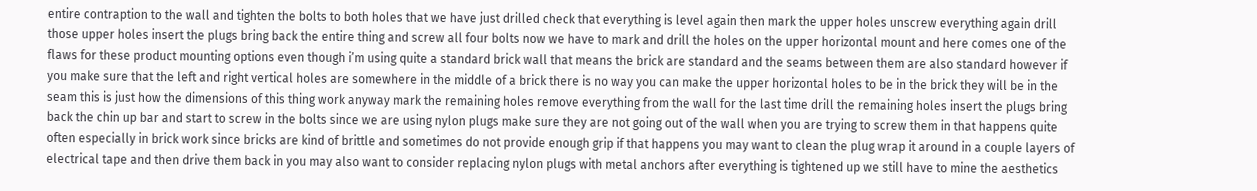entire contraption to the wall and tighten the bolts to both holes that we have just drilled check that everything is level again then mark the upper holes unscrew everything again drill those upper holes insert the plugs bring back the entire thing and screw all four bolts now we have to mark and drill the holes on the upper horizontal mount and here comes one of the flaws for these product mounting options even though i’m using quite a standard brick wall that means the brick are standard and the seams between them are also standard however if you make sure that the left and right vertical holes are somewhere in the middle of a brick there is no way you can make the upper horizontal holes to be in the brick they will be in the seam this is just how the dimensions of this thing work anyway mark the remaining holes remove everything from the wall for the last time drill the remaining holes insert the plugs bring back the chin up bar and start to screw in the bolts since we are using nylon plugs make sure they are not going out of the wall when you are trying to screw them in that happens quite often especially in brick work since bricks are kind of brittle and sometimes do not provide enough grip if that happens you may want to clean the plug wrap it around in a couple layers of electrical tape and then drive them back in you may also want to consider replacing nylon plugs with metal anchors after everything is tightened up we still have to mine the aesthetics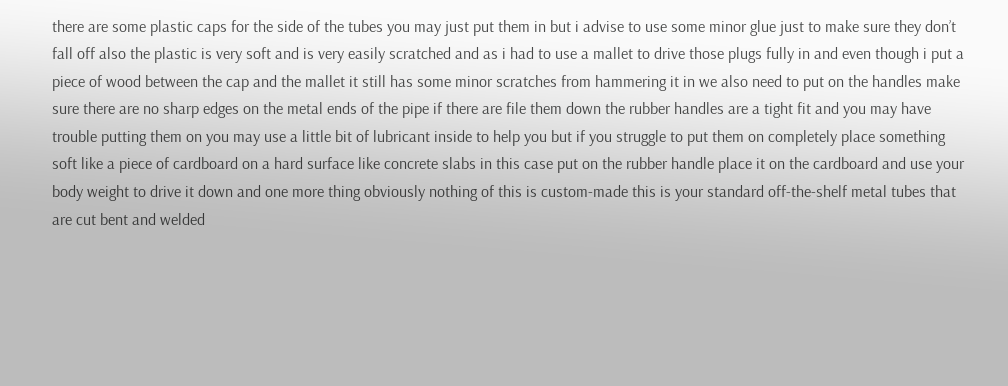there are some plastic caps for the side of the tubes you may just put them in but i advise to use some minor glue just to make sure they don’t fall off also the plastic is very soft and is very easily scratched and as i had to use a mallet to drive those plugs fully in and even though i put a piece of wood between the cap and the mallet it still has some minor scratches from hammering it in we also need to put on the handles make sure there are no sharp edges on the metal ends of the pipe if there are file them down the rubber handles are a tight fit and you may have trouble putting them on you may use a little bit of lubricant inside to help you but if you struggle to put them on completely place something soft like a piece of cardboard on a hard surface like concrete slabs in this case put on the rubber handle place it on the cardboard and use your body weight to drive it down and one more thing obviously nothing of this is custom-made this is your standard off-the-shelf metal tubes that are cut bent and welded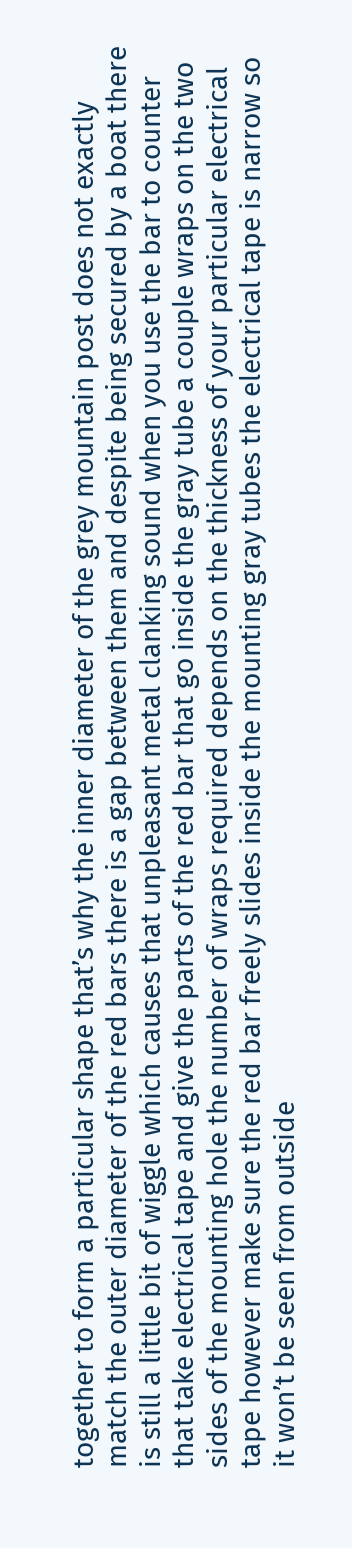together to form a particular shape that’s why the inner diameter of the grey mountain post does not exactly match the outer diameter of the red bars there is a gap between them and despite being secured by a boat there is still a little bit of wiggle which causes that unpleasant metal clanking sound when you use the bar to counter that take electrical tape and give the parts of the red bar that go inside the gray tube a couple wraps on the two sides of the mounting hole the number of wraps required depends on the thickness of your particular electrical tape however make sure the red bar freely slides inside the mounting gray tubes the electrical tape is narrow so it won’t be seen from outside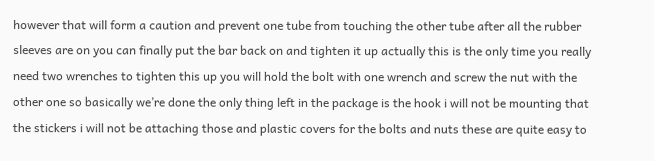however that will form a caution and prevent one tube from touching the other tube after all the rubber sleeves are on you can finally put the bar back on and tighten it up actually this is the only time you really need two wrenches to tighten this up you will hold the bolt with one wrench and screw the nut with the other one so basically we’re done the only thing left in the package is the hook i will not be mounting that the stickers i will not be attaching those and plastic covers for the bolts and nuts these are quite easy to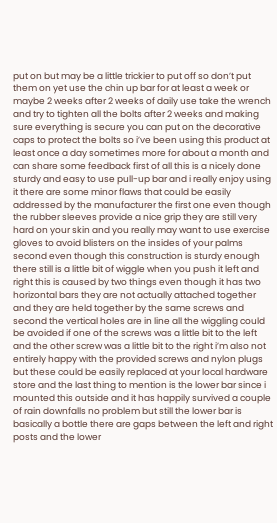put on but may be a little trickier to put off so don’t put them on yet use the chin up bar for at least a week or maybe 2 weeks after 2 weeks of daily use take the wrench and try to tighten all the bolts after 2 weeks and making sure everything is secure you can put on the decorative caps to protect the bolts so i’ve been using this product at least once a day sometimes more for about a month and can share some feedback first of all this is a nicely done sturdy and easy to use pull-up bar and i really enjoy using it there are some minor flaws that could be easily addressed by the manufacturer the first one even though the rubber sleeves provide a nice grip they are still very hard on your skin and you really may want to use exercise gloves to avoid blisters on the insides of your palms second even though this construction is sturdy enough there still is a little bit of wiggle when you push it left and right this is caused by two things even though it has two horizontal bars they are not actually attached together and they are held together by the same screws and second the vertical holes are in line all the wiggling could be avoided if one of the screws was a little bit to the left and the other screw was a little bit to the right i’m also not entirely happy with the provided screws and nylon plugs but these could be easily replaced at your local hardware store and the last thing to mention is the lower bar since i mounted this outside and it has happily survived a couple of rain downfalls no problem but still the lower bar is basically a bottle there are gaps between the left and right posts and the lower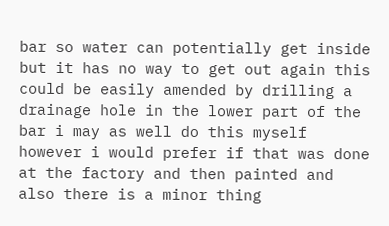bar so water can potentially get inside but it has no way to get out again this could be easily amended by drilling a drainage hole in the lower part of the bar i may as well do this myself however i would prefer if that was done at the factory and then painted and also there is a minor thing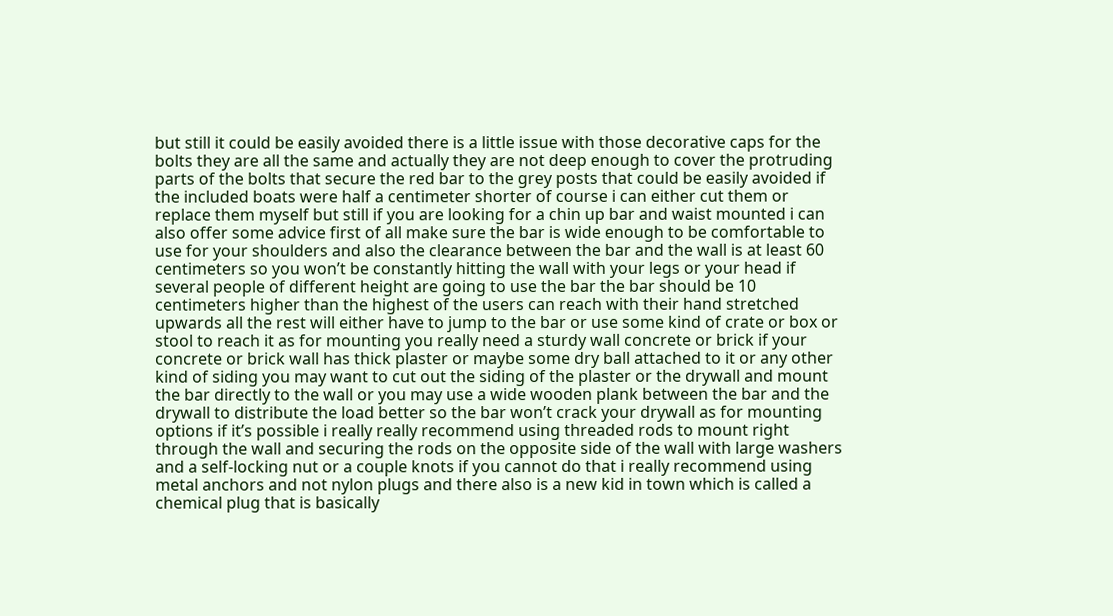but still it could be easily avoided there is a little issue with those decorative caps for the bolts they are all the same and actually they are not deep enough to cover the protruding parts of the bolts that secure the red bar to the grey posts that could be easily avoided if the included boats were half a centimeter shorter of course i can either cut them or replace them myself but still if you are looking for a chin up bar and waist mounted i can also offer some advice first of all make sure the bar is wide enough to be comfortable to use for your shoulders and also the clearance between the bar and the wall is at least 60 centimeters so you won’t be constantly hitting the wall with your legs or your head if several people of different height are going to use the bar the bar should be 10 centimeters higher than the highest of the users can reach with their hand stretched upwards all the rest will either have to jump to the bar or use some kind of crate or box or stool to reach it as for mounting you really need a sturdy wall concrete or brick if your concrete or brick wall has thick plaster or maybe some dry ball attached to it or any other kind of siding you may want to cut out the siding of the plaster or the drywall and mount the bar directly to the wall or you may use a wide wooden plank between the bar and the drywall to distribute the load better so the bar won’t crack your drywall as for mounting options if it’s possible i really really recommend using threaded rods to mount right through the wall and securing the rods on the opposite side of the wall with large washers and a self-locking nut or a couple knots if you cannot do that i really recommend using metal anchors and not nylon plugs and there also is a new kid in town which is called a chemical plug that is basically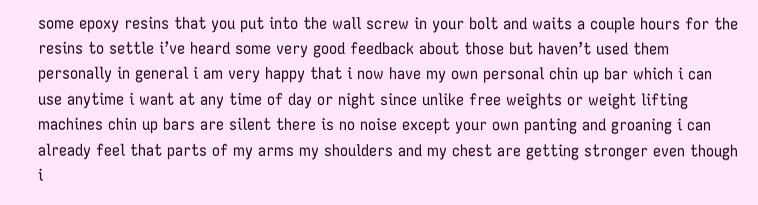some epoxy resins that you put into the wall screw in your bolt and waits a couple hours for the resins to settle i’ve heard some very good feedback about those but haven’t used them personally in general i am very happy that i now have my own personal chin up bar which i can use anytime i want at any time of day or night since unlike free weights or weight lifting machines chin up bars are silent there is no noise except your own panting and groaning i can already feel that parts of my arms my shoulders and my chest are getting stronger even though i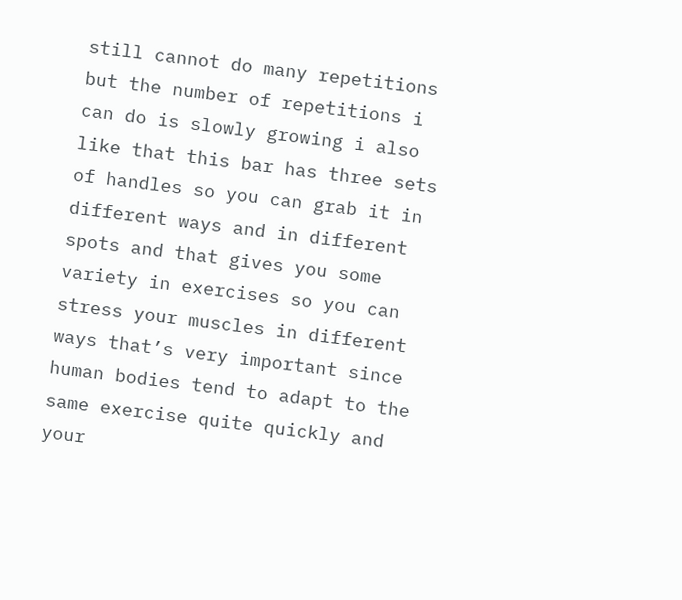still cannot do many repetitions but the number of repetitions i can do is slowly growing i also like that this bar has three sets of handles so you can grab it in different ways and in different spots and that gives you some variety in exercises so you can stress your muscles in different ways that’s very important since human bodies tend to adapt to the same exercise quite quickly and your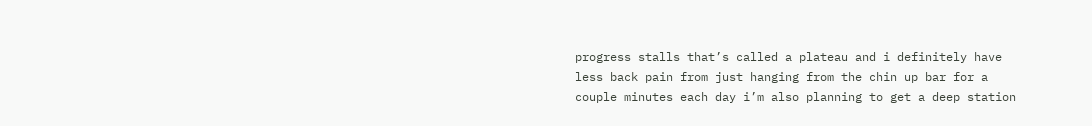progress stalls that’s called a plateau and i definitely have less back pain from just hanging from the chin up bar for a couple minutes each day i’m also planning to get a deep station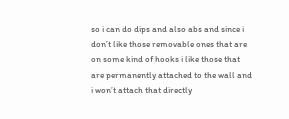so i can do dips and also abs and since i don’t like those removable ones that are on some kind of hooks i like those that are permanently attached to the wall and i won’t attach that directly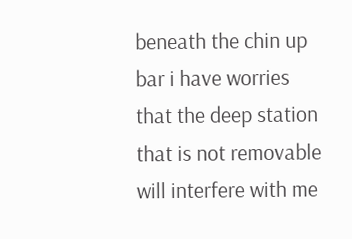beneath the chin up bar i have worries that the deep station that is not removable will interfere with me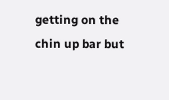getting on the chin up bar but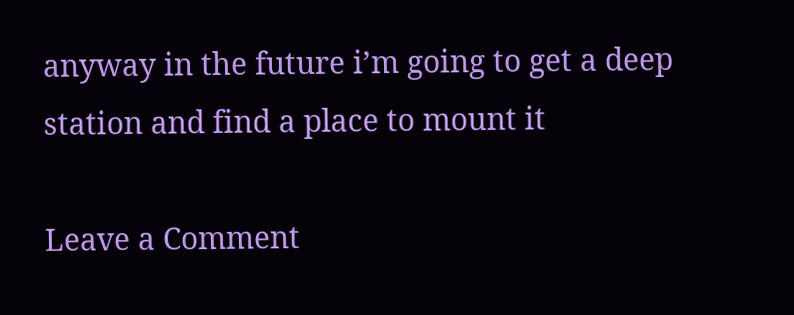anyway in the future i’m going to get a deep station and find a place to mount it

Leave a Comment